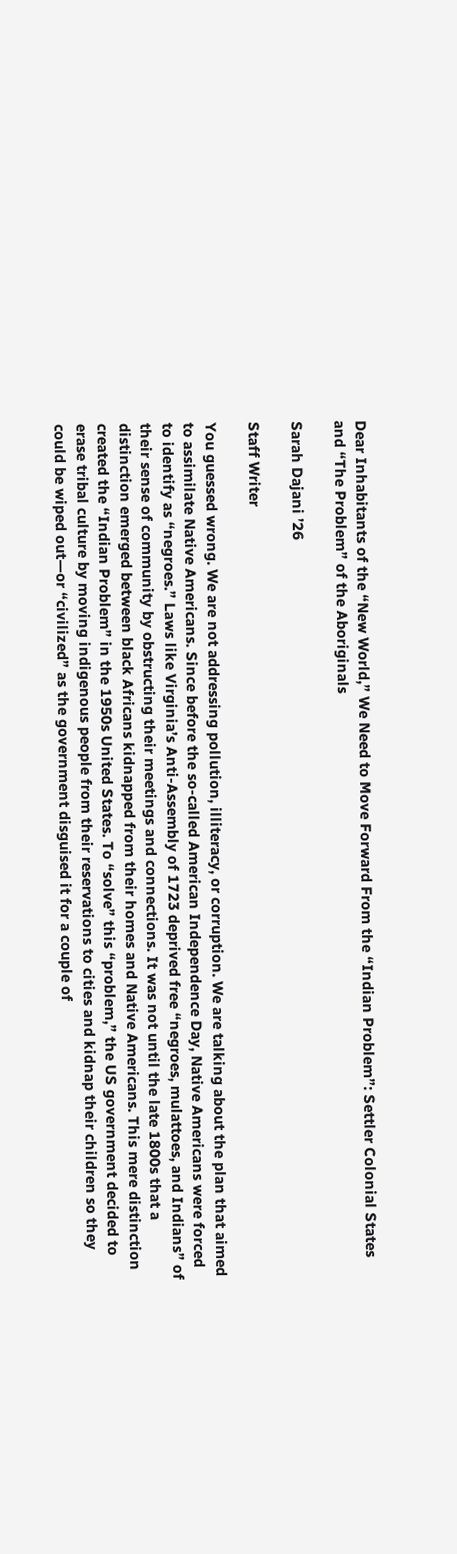Dear Inhabitants of the “New World,” We Need to Move Forward From the “Indian Problem”: Settler Colonial States and “The Problem” of the Aboriginals

Sarah Dajani ’26

Staff Writer

You guessed wrong. We are not addressing pollution, illiteracy, or corruption. We are talking about the plan that aimed to assimilate Native Americans. Since before the so-called American Independence Day, Native Americans were forced to identify as “negroes.” Laws like Virginia’s Anti-Assembly of 1723 deprived free “negroes, mulattoes, and Indians” of their sense of community by obstructing their meetings and connections. It was not until the late 1800s that a distinction emerged between black Africans kidnapped from their homes and Native Americans. This mere distinction created the “Indian Problem” in the 1950s United States. To “solve” this “problem,” the US government decided to erase tribal culture by moving indigenous people from their reservations to cities and kidnap their children so they could be wiped out—or “civilized” as the government disguised it for a couple of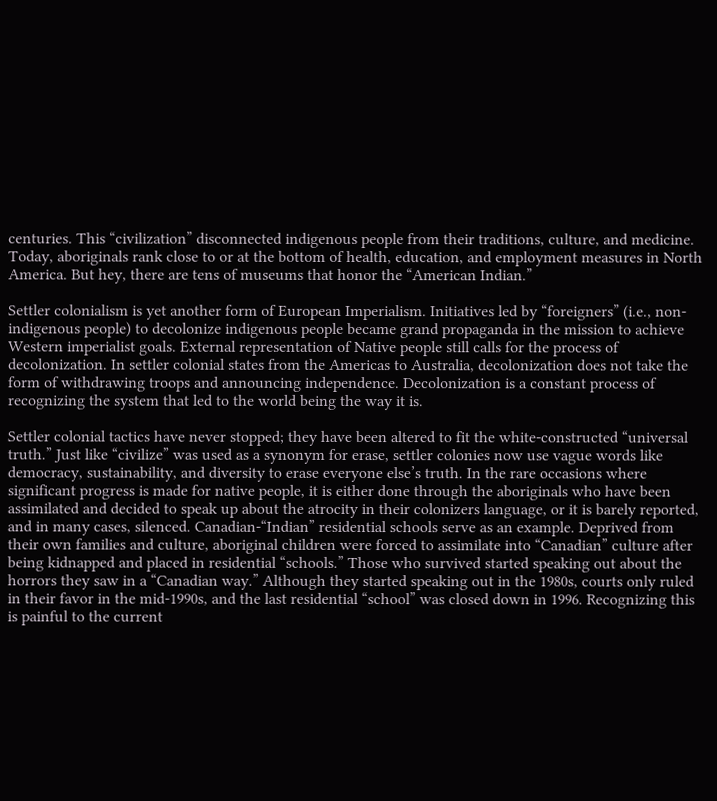centuries. This “civilization” disconnected indigenous people from their traditions, culture, and medicine. Today, aboriginals rank close to or at the bottom of health, education, and employment measures in North America. But hey, there are tens of museums that honor the “American Indian.”

Settler colonialism is yet another form of European Imperialism. Initiatives led by “foreigners” (i.e., non-indigenous people) to decolonize indigenous people became grand propaganda in the mission to achieve Western imperialist goals. External representation of Native people still calls for the process of decolonization. In settler colonial states from the Americas to Australia, decolonization does not take the form of withdrawing troops and announcing independence. Decolonization is a constant process of recognizing the system that led to the world being the way it is.

Settler colonial tactics have never stopped; they have been altered to fit the white-constructed “universal truth.” Just like “civilize” was used as a synonym for erase, settler colonies now use vague words like democracy, sustainability, and diversity to erase everyone else’s truth. In the rare occasions where significant progress is made for native people, it is either done through the aboriginals who have been assimilated and decided to speak up about the atrocity in their colonizers language, or it is barely reported, and in many cases, silenced. Canadian-“Indian” residential schools serve as an example. Deprived from their own families and culture, aboriginal children were forced to assimilate into “Canadian” culture after being kidnapped and placed in residential “schools.” Those who survived started speaking out about the horrors they saw in a “Canadian way.” Although they started speaking out in the 1980s, courts only ruled in their favor in the mid-1990s, and the last residential “school” was closed down in 1996. Recognizing this is painful to the current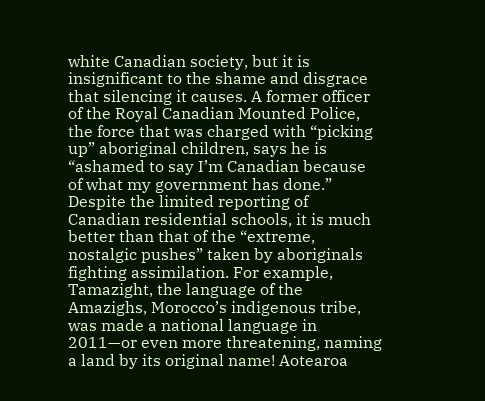white Canadian society, but it is insignificant to the shame and disgrace that silencing it causes. A former officer of the Royal Canadian Mounted Police, the force that was charged with “picking up” aboriginal children, says he is “ashamed to say I’m Canadian because of what my government has done.” Despite the limited reporting of Canadian residential schools, it is much better than that of the “extreme, nostalgic pushes” taken by aboriginals fighting assimilation. For example, Tamazight, the language of the Amazighs, Morocco’s indigenous tribe, was made a national language in 2011—or even more threatening, naming a land by its original name! Aotearoa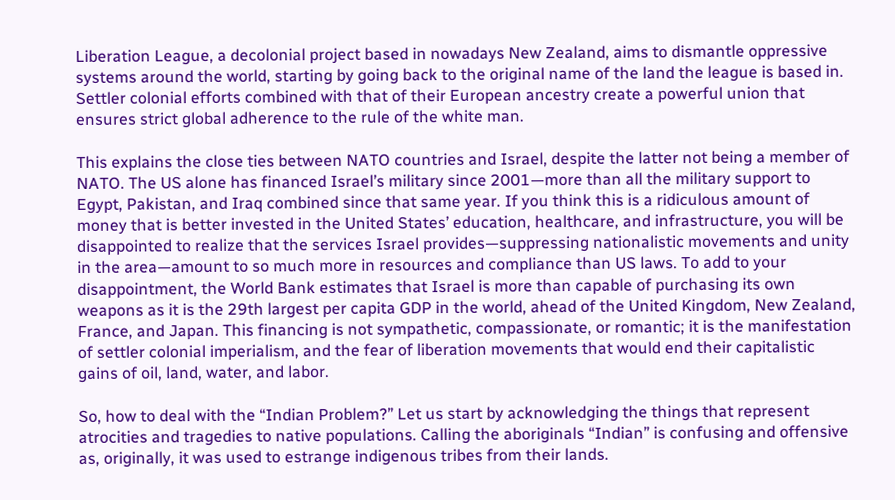Liberation League, a decolonial project based in nowadays New Zealand, aims to dismantle oppressive systems around the world, starting by going back to the original name of the land the league is based in. Settler colonial efforts combined with that of their European ancestry create a powerful union that ensures strict global adherence to the rule of the white man.

This explains the close ties between NATO countries and Israel, despite the latter not being a member of NATO. The US alone has financed Israel’s military since 2001—more than all the military support to Egypt, Pakistan, and Iraq combined since that same year. If you think this is a ridiculous amount of money that is better invested in the United States’ education, healthcare, and infrastructure, you will be disappointed to realize that the services Israel provides—suppressing nationalistic movements and unity in the area—amount to so much more in resources and compliance than US laws. To add to your disappointment, the World Bank estimates that Israel is more than capable of purchasing its own weapons as it is the 29th largest per capita GDP in the world, ahead of the United Kingdom, New Zealand, France, and Japan. This financing is not sympathetic, compassionate, or romantic; it is the manifestation of settler colonial imperialism, and the fear of liberation movements that would end their capitalistic gains of oil, land, water, and labor.

So, how to deal with the “Indian Problem?” Let us start by acknowledging the things that represent atrocities and tragedies to native populations. Calling the aboriginals “Indian” is confusing and offensive as, originally, it was used to estrange indigenous tribes from their lands.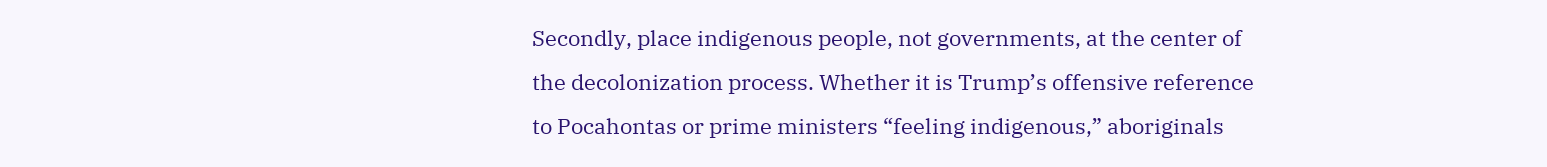Secondly, place indigenous people, not governments, at the center of the decolonization process. Whether it is Trump’s offensive reference to Pocahontas or prime ministers “feeling indigenous,” aboriginals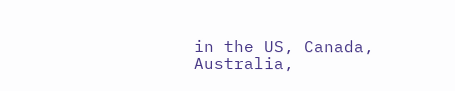in the US, Canada, Australia,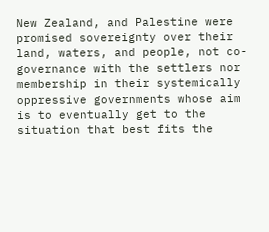New Zealand, and Palestine were promised sovereignty over their land, waters, and people, not co-governance with the settlers nor membership in their systemically oppressive governments whose aim is to eventually get to the situation that best fits the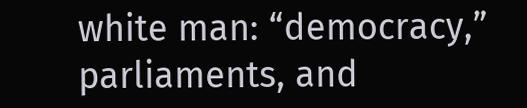white man: “democracy,” parliaments, and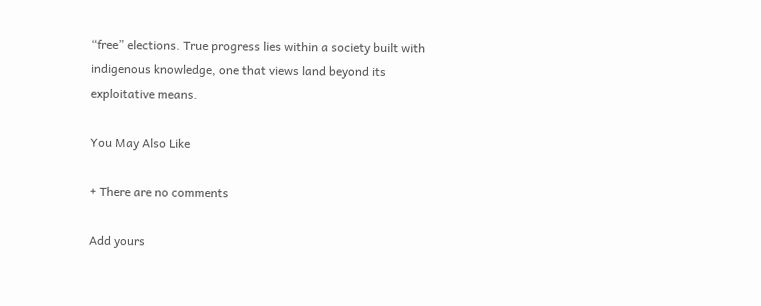“free” elections. True progress lies within a society built with indigenous knowledge, one that views land beyond its exploitative means.

You May Also Like

+ There are no comments

Add yours